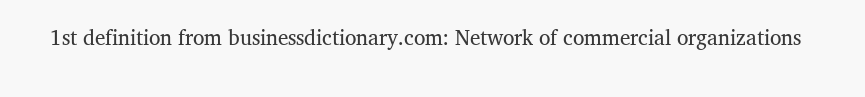1st definition from businessdictionary.com: Network of commercial organizations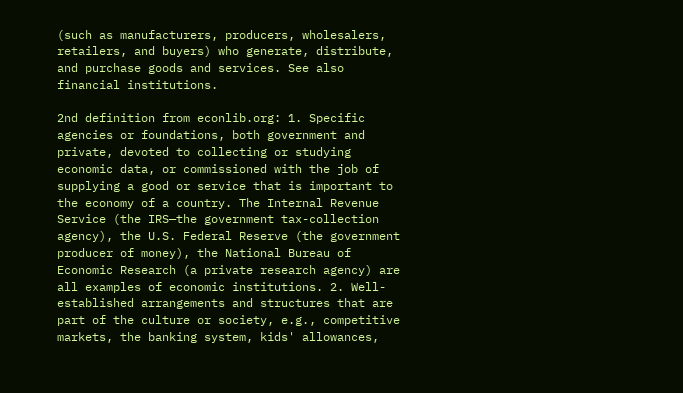(such as manufacturers, producers, wholesalers, retailers, and buyers) who generate, distribute, and purchase goods and services. See also financial institutions.

2nd definition from econlib.org: 1. Specific agencies or foundations, both government and private, devoted to collecting or studying economic data, or commissioned with the job of supplying a good or service that is important to the economy of a country. The Internal Revenue Service (the IRS—the government tax-collection agency), the U.S. Federal Reserve (the government producer of money), the National Bureau of Economic Research (a private research agency) are all examples of economic institutions. 2. Well-established arrangements and structures that are part of the culture or society, e.g., competitive markets, the banking system, kids' allowances,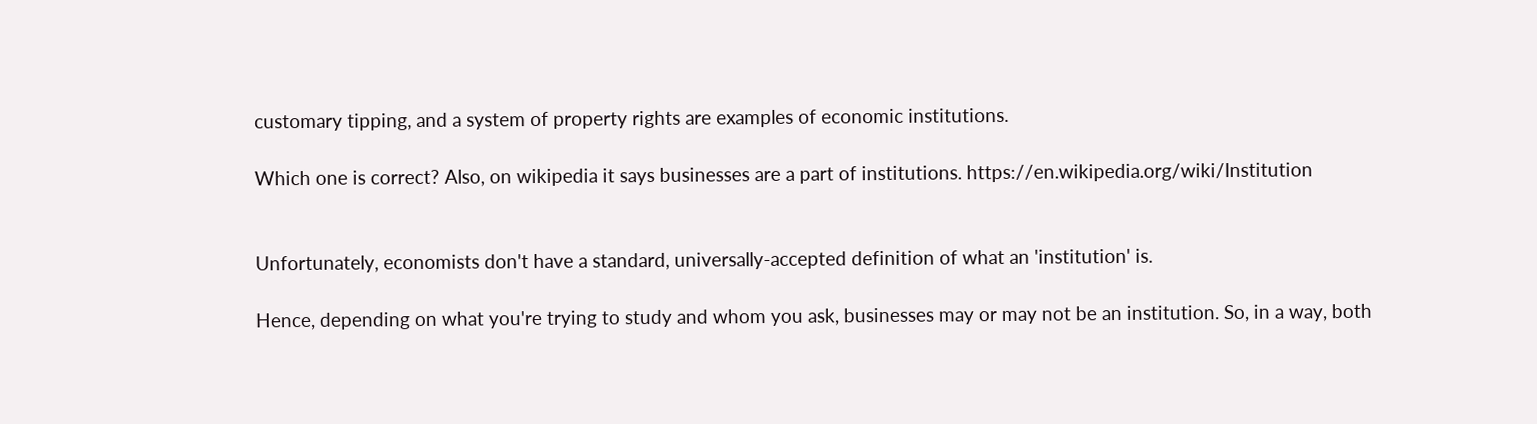customary tipping, and a system of property rights are examples of economic institutions.

Which one is correct? Also, on wikipedia it says businesses are a part of institutions. https://en.wikipedia.org/wiki/Institution


Unfortunately, economists don't have a standard, universally-accepted definition of what an 'institution' is.

Hence, depending on what you're trying to study and whom you ask, businesses may or may not be an institution. So, in a way, both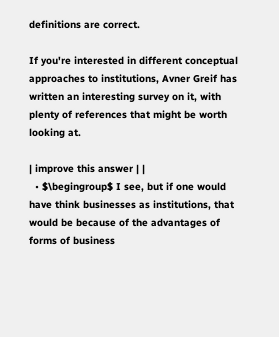definitions are correct.

If you're interested in different conceptual approaches to institutions, Avner Greif has written an interesting survey on it, with plenty of references that might be worth looking at.

| improve this answer | |
  • $\begingroup$ I see, but if one would have think businesses as institutions, that would be because of the advantages of forms of business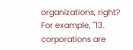organizations, right? For example, "13. corporations are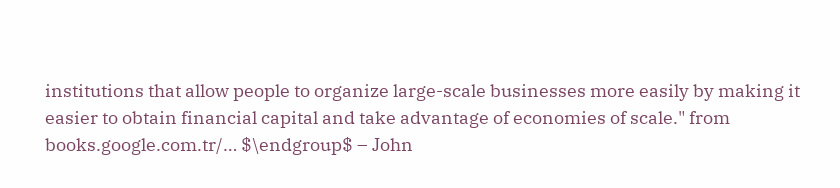institutions that allow people to organize large-scale businesses more easily by making it easier to obtain financial capital and take advantage of economies of scale." from books.google.com.tr/… $\endgroup$ – John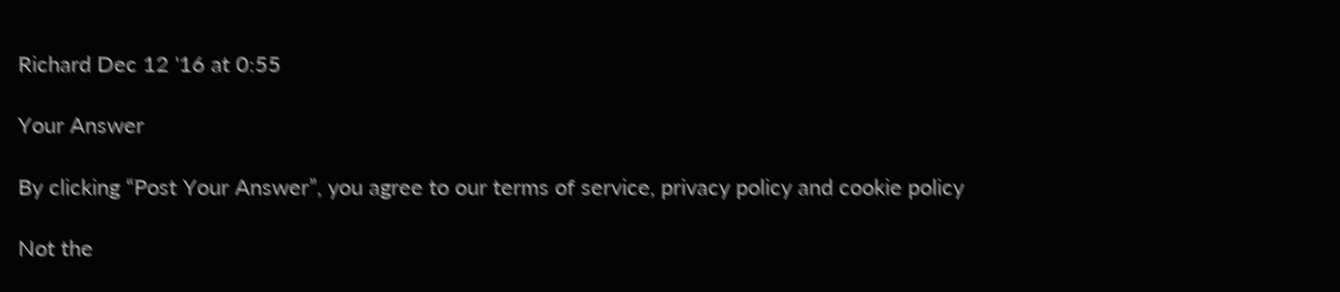Richard Dec 12 '16 at 0:55

Your Answer

By clicking “Post Your Answer”, you agree to our terms of service, privacy policy and cookie policy

Not the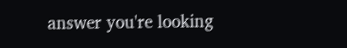answer you're looking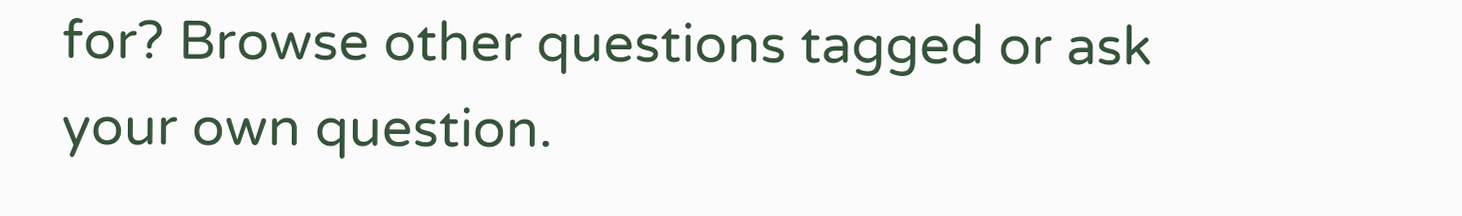for? Browse other questions tagged or ask your own question.